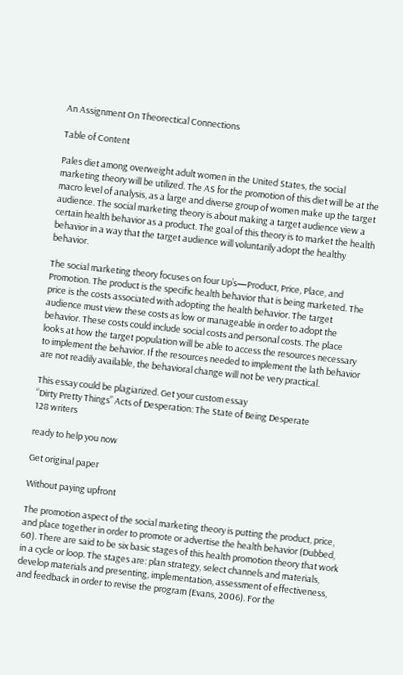An Assignment On Theorectical Connections

Table of Content

Pales diet among overweight adult women in the United States, the social marketing theory will be utilized. The AS for the promotion of this diet will be at the macro level of analysis, as a large and diverse group of women make up the target audience. The social marketing theory is about making a target audience view a certain health behavior as a product. The goal of this theory is to market the health behavior in a way that the target audience will voluntarily adopt the healthy behavior.

The social marketing theory focuses on four Up’s—Product, Price, Place, and Promotion. The product is the specific health behavior that is being marketed. The price is the costs associated with adopting the health behavior. The target audience must view these costs as low or manageable in order to adopt the behavior. These costs could include social costs and personal costs. The place looks at how the target population will be able to access the resources necessary to implement the behavior. If the resources needed to implement the lath behavior are not readily available, the behavioral change will not be very practical.

This essay could be plagiarized. Get your custom essay
“Dirty Pretty Things” Acts of Desperation: The State of Being Desperate
128 writers

ready to help you now

Get original paper

Without paying upfront

The promotion aspect of the social marketing theory is putting the product, price, and place together in order to promote or advertise the health behavior (Dubbed, 60). There are said to be six basic stages of this health promotion theory that work in a cycle or loop. The stages are: plan strategy, select channels and materials, develop materials and presenting, implementation, assessment of effectiveness, and feedback in order to revise the program (Evans, 2006). For the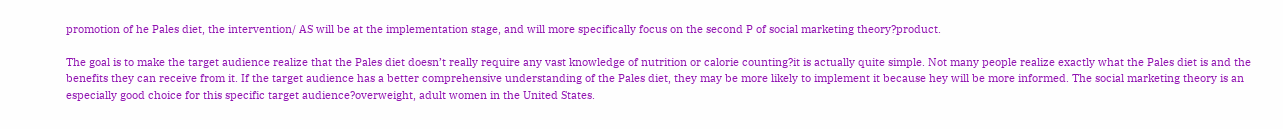promotion of he Pales diet, the intervention/ AS will be at the implementation stage, and will more specifically focus on the second P of social marketing theory?product.

The goal is to make the target audience realize that the Pales diet doesn’t really require any vast knowledge of nutrition or calorie counting?it is actually quite simple. Not many people realize exactly what the Pales diet is and the benefits they can receive from it. If the target audience has a better comprehensive understanding of the Pales diet, they may be more likely to implement it because hey will be more informed. The social marketing theory is an especially good choice for this specific target audience?overweight, adult women in the United States.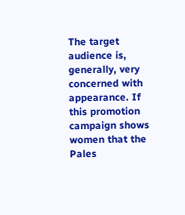The target audience is, generally, very concerned with appearance. If this promotion campaign shows women that the Pales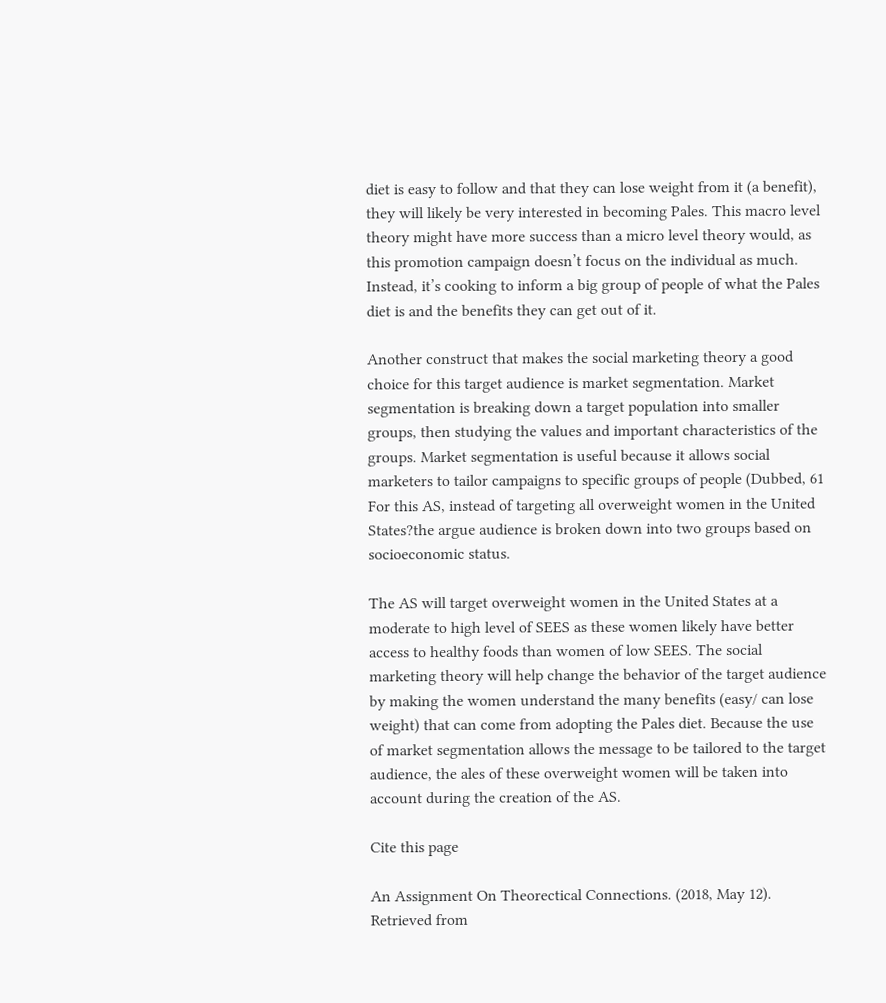diet is easy to follow and that they can lose weight from it (a benefit), they will likely be very interested in becoming Pales. This macro level theory might have more success than a micro level theory would, as this promotion campaign doesn’t focus on the individual as much. Instead, it’s cooking to inform a big group of people of what the Pales diet is and the benefits they can get out of it.

Another construct that makes the social marketing theory a good choice for this target audience is market segmentation. Market segmentation is breaking down a target population into smaller groups, then studying the values and important characteristics of the groups. Market segmentation is useful because it allows social marketers to tailor campaigns to specific groups of people (Dubbed, 61 For this AS, instead of targeting all overweight women in the United States?the argue audience is broken down into two groups based on socioeconomic status.

The AS will target overweight women in the United States at a moderate to high level of SEES as these women likely have better access to healthy foods than women of low SEES. The social marketing theory will help change the behavior of the target audience by making the women understand the many benefits (easy/ can lose weight) that can come from adopting the Pales diet. Because the use of market segmentation allows the message to be tailored to the target audience, the ales of these overweight women will be taken into account during the creation of the AS.

Cite this page

An Assignment On Theorectical Connections. (2018, May 12). Retrieved from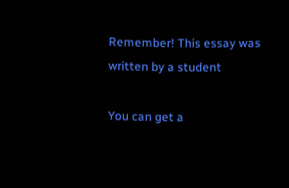Remember! This essay was written by a student

You can get a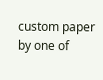custom paper by one of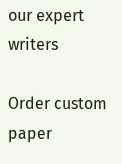our expert writers

Order custom paper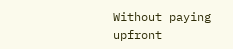Without paying upfront